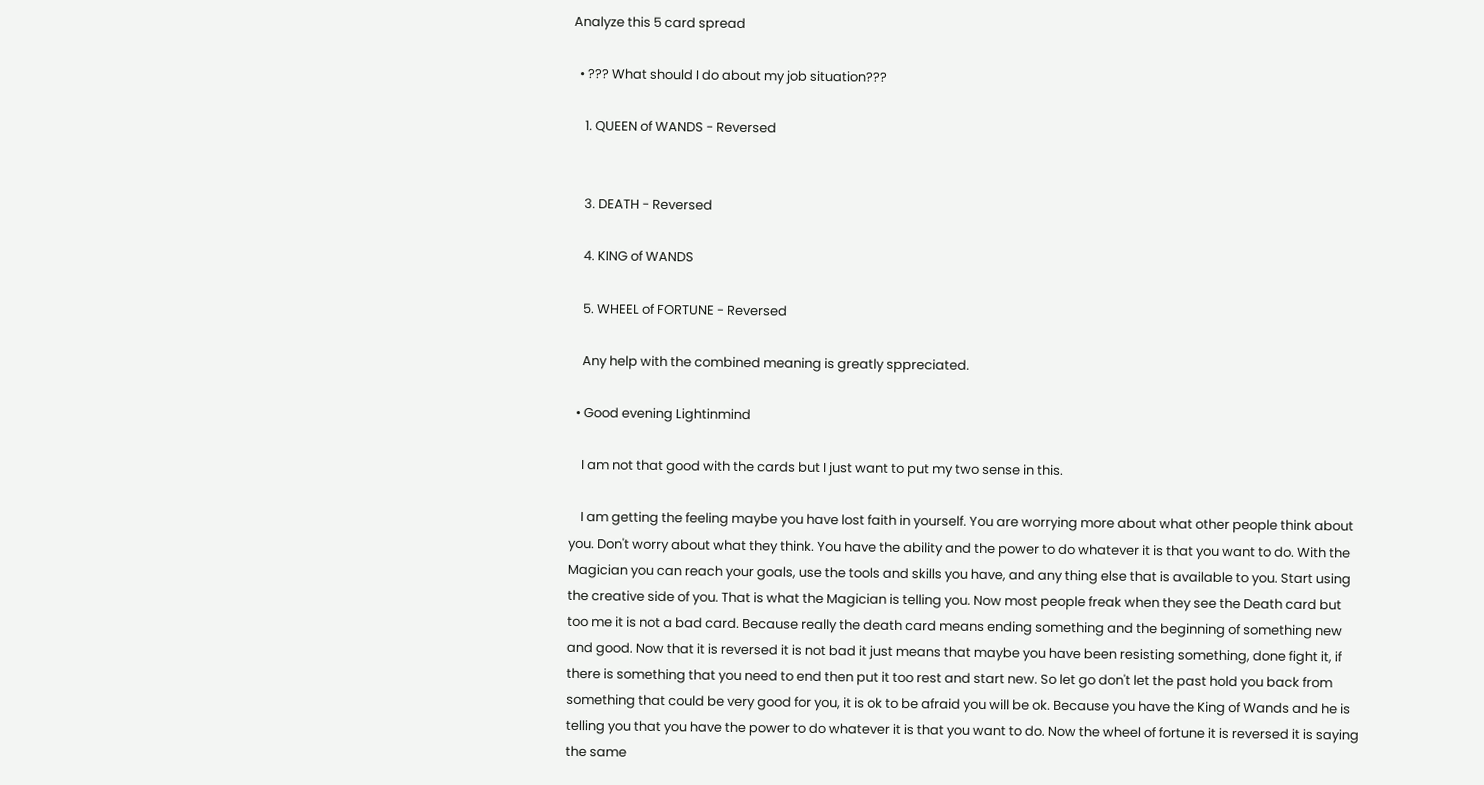Analyze this 5 card spread

  • ??? What should I do about my job situation???

    1. QUEEN of WANDS - Reversed


    3. DEATH - Reversed

    4. KING of WANDS

    5. WHEEL of FORTUNE - Reversed

    Any help with the combined meaning is greatly sppreciated.

  • Good evening Lightinmind

    I am not that good with the cards but I just want to put my two sense in this.

    I am getting the feeling maybe you have lost faith in yourself. You are worrying more about what other people think about you. Don't worry about what they think. You have the ability and the power to do whatever it is that you want to do. With the Magician you can reach your goals, use the tools and skills you have, and any thing else that is available to you. Start using the creative side of you. That is what the Magician is telling you. Now most people freak when they see the Death card but too me it is not a bad card. Because really the death card means ending something and the beginning of something new and good. Now that it is reversed it is not bad it just means that maybe you have been resisting something, done fight it, if there is something that you need to end then put it too rest and start new. So let go don't let the past hold you back from something that could be very good for you, it is ok to be afraid you will be ok. Because you have the King of Wands and he is telling you that you have the power to do whatever it is that you want to do. Now the wheel of fortune it is reversed it is saying the same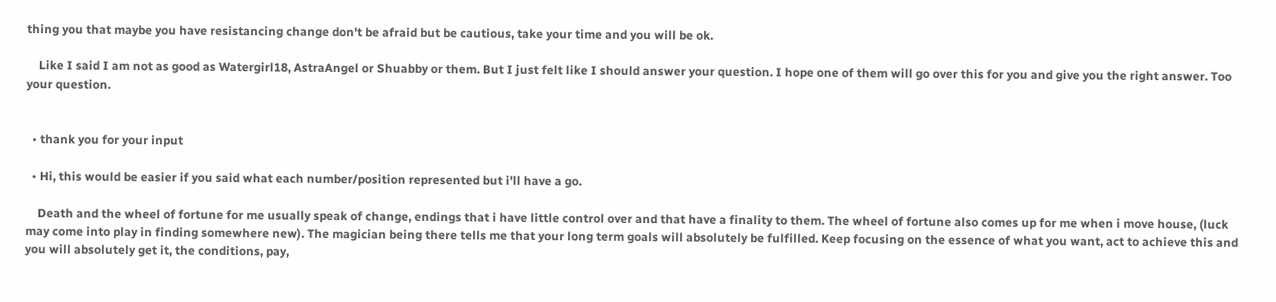thing you that maybe you have resistancing change don't be afraid but be cautious, take your time and you will be ok.

    Like I said I am not as good as Watergirl18, AstraAngel or Shuabby or them. But I just felt like I should answer your question. I hope one of them will go over this for you and give you the right answer. Too your question.


  • thank you for your input

  • Hi, this would be easier if you said what each number/position represented but i'll have a go.

    Death and the wheel of fortune for me usually speak of change, endings that i have little control over and that have a finality to them. The wheel of fortune also comes up for me when i move house, (luck may come into play in finding somewhere new). The magician being there tells me that your long term goals will absolutely be fulfilled. Keep focusing on the essence of what you want, act to achieve this and you will absolutely get it, the conditions, pay,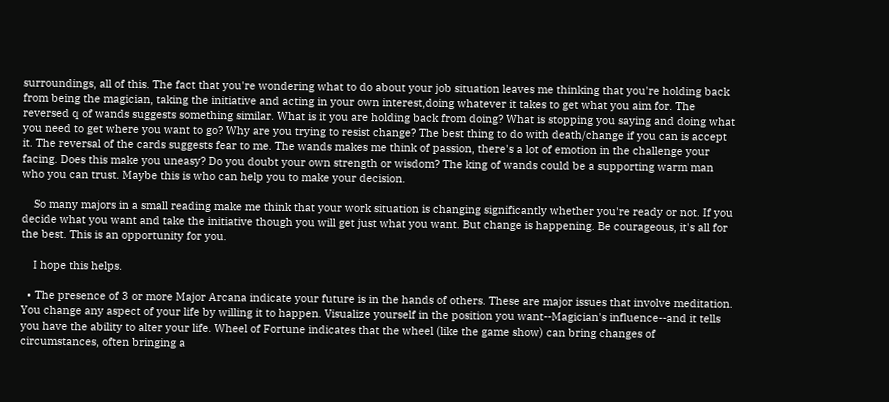surroundings, all of this. The fact that you're wondering what to do about your job situation leaves me thinking that you're holding back from being the magician, taking the initiative and acting in your own interest,doing whatever it takes to get what you aim for. The reversed q of wands suggests something similar. What is it you are holding back from doing? What is stopping you saying and doing what you need to get where you want to go? Why are you trying to resist change? The best thing to do with death/change if you can is accept it. The reversal of the cards suggests fear to me. The wands makes me think of passion, there's a lot of emotion in the challenge your facing. Does this make you uneasy? Do you doubt your own strength or wisdom? The king of wands could be a supporting warm man who you can trust. Maybe this is who can help you to make your decision.

    So many majors in a small reading make me think that your work situation is changing significantly whether you're ready or not. If you decide what you want and take the initiative though you will get just what you want. But change is happening. Be courageous, it's all for the best. This is an opportunity for you.

    I hope this helps.

  • The presence of 3 or more Major Arcana indicate your future is in the hands of others. These are major issues that involve meditation. You change any aspect of your life by willing it to happen. Visualize yourself in the position you want--Magician's influence--and it tells you have the ability to alter your life. Wheel of Fortune indicates that the wheel (like the game show) can bring changes of circumstances, often bringing a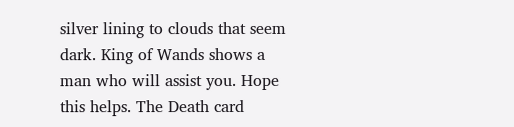silver lining to clouds that seem dark. King of Wands shows a man who will assist you. Hope this helps. The Death card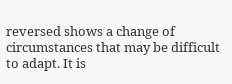reversed shows a change of circumstances that may be difficult to adapt. It is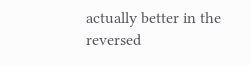actually better in the reversed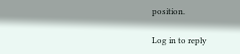position.

Log in to reply